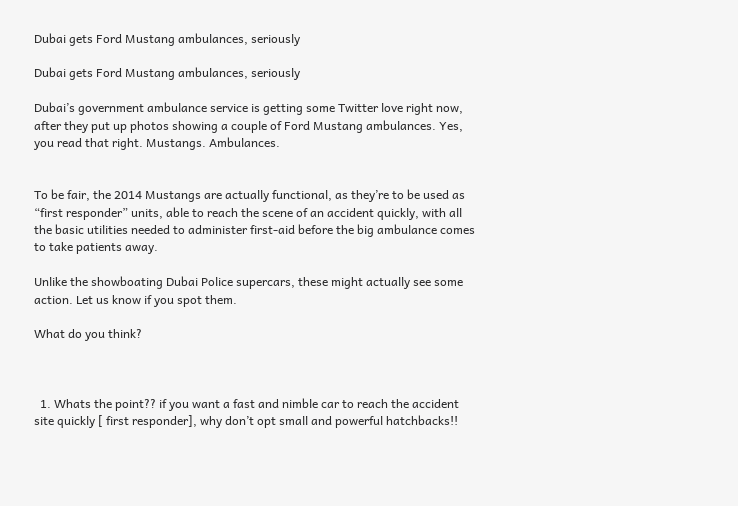Dubai gets Ford Mustang ambulances, seriously

Dubai gets Ford Mustang ambulances, seriously

Dubai’s government ambulance service is getting some Twitter love right now, after they put up photos showing a couple of Ford Mustang ambulances. Yes, you read that right. Mustangs. Ambulances.


To be fair, the 2014 Mustangs are actually functional, as they’re to be used as “first responder” units, able to reach the scene of an accident quickly, with all the basic utilities needed to administer first-aid before the big ambulance comes to take patients away.

Unlike the showboating Dubai Police supercars, these might actually see some action. Let us know if you spot them.

What do you think?



  1. Whats the point?? if you want a fast and nimble car to reach the accident site quickly [ first responder], why don’t opt small and powerful hatchbacks!!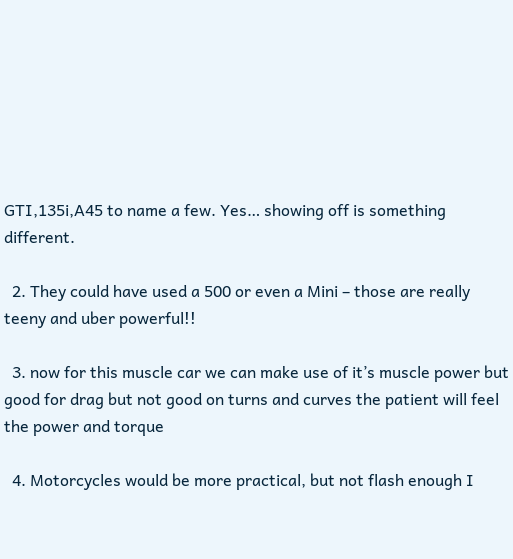GTI,135i,A45 to name a few. Yes… showing off is something different.

  2. They could have used a 500 or even a Mini – those are really teeny and uber powerful!!

  3. now for this muscle car we can make use of it’s muscle power but good for drag but not good on turns and curves the patient will feel the power and torque

  4. Motorcycles would be more practical, but not flash enough I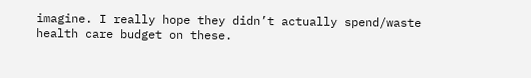imagine. I really hope they didn’t actually spend/waste health care budget on these.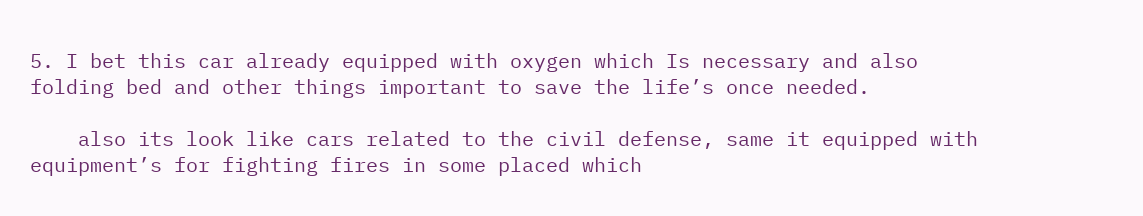5. I bet this car already equipped with oxygen which Is necessary and also folding bed and other things important to save the life’s once needed.

    also its look like cars related to the civil defense, same it equipped with equipment’s for fighting fires in some placed which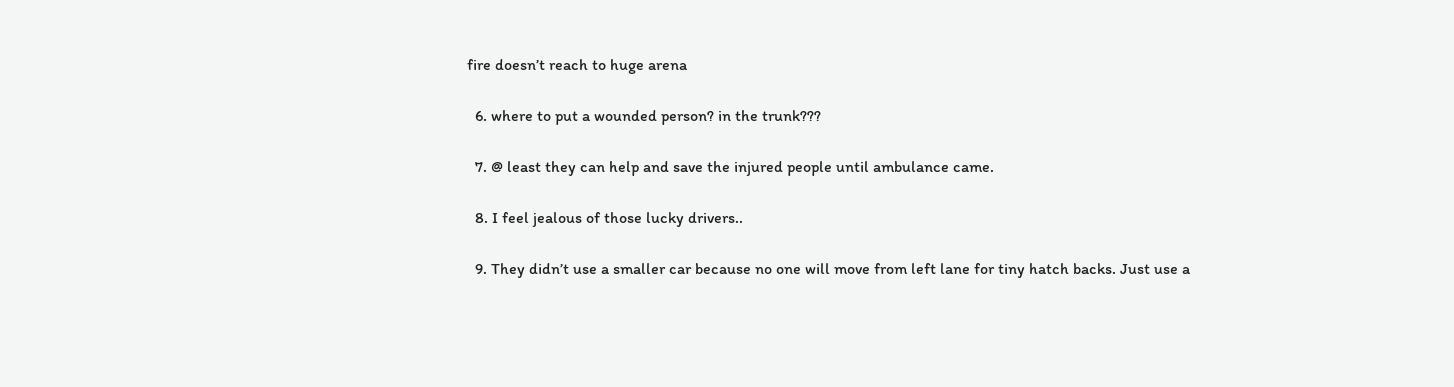fire doesn’t reach to huge arena

  6. where to put a wounded person? in the trunk???

  7. @ least they can help and save the injured people until ambulance came.

  8. I feel jealous of those lucky drivers..

  9. They didn’t use a smaller car because no one will move from left lane for tiny hatch backs. Just use a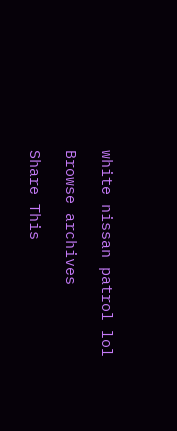white nissan patrol lol

Browse archives

Share This